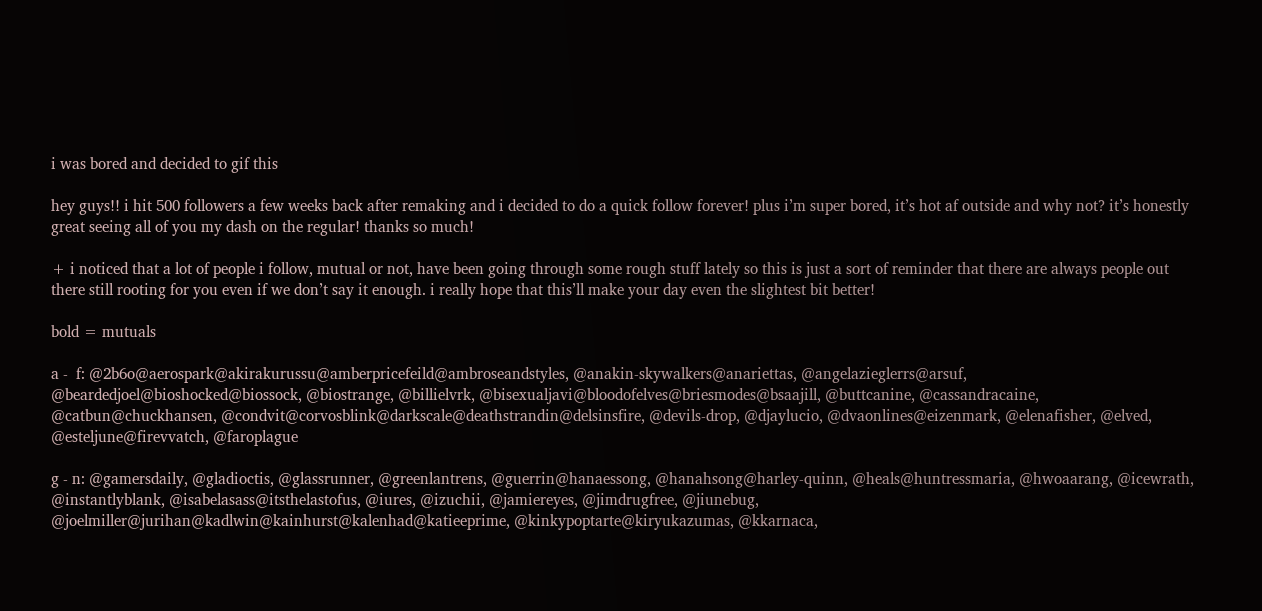i was bored and decided to gif this

hey guys!! i hit 500 followers a few weeks back after remaking and i decided to do a quick follow forever! plus i’m super bored, it’s hot af outside and why not? it’s honestly great seeing all of you my dash on the regular! thanks so much!

+ i noticed that a lot of people i follow, mutual or not, have been going through some rough stuff lately so this is just a sort of reminder that there are always people out there still rooting for you even if we don’t say it enough. i really hope that this’ll make your day even the slightest bit better!

bold = mutuals

a -  f: @2b6o@aerospark@akirakurussu@amberpricefeild@ambroseandstyles, @anakin-skywalkers@anariettas, @angelazieglerrs@arsuf, @beardedjoel@bioshocked@biossock, @biostrange, @billielvrk, @bisexualjavi@bloodofelves@briesmodes@bsaajill, @buttcanine, @cassandracaine, @catbun@chuckhansen, @condvit@corvosblink@darkscale@deathstrandin@delsinsfire, @devils-drop, @djaylucio, @dvaonlines@eizenmark, @elenafisher, @elved, @esteljune@firevvatch, @faroplague

g - n: @gamersdaily, @gladioctis, @glassrunner, @greenlantrens, @guerrin@hanaessong, @hanahsong@harley-quinn, @heals@huntressmaria, @hwoaarang, @icewrath, @instantlyblank, @isabelasass@itsthelastofus, @iures, @izuchii, @jamiereyes, @jimdrugfree, @jiunebug, @joelmiller@jurihan@kadlwin@kainhurst@kalenhad@katieeprime, @kinkypoptarte@kiryukazumas, @kkarnaca,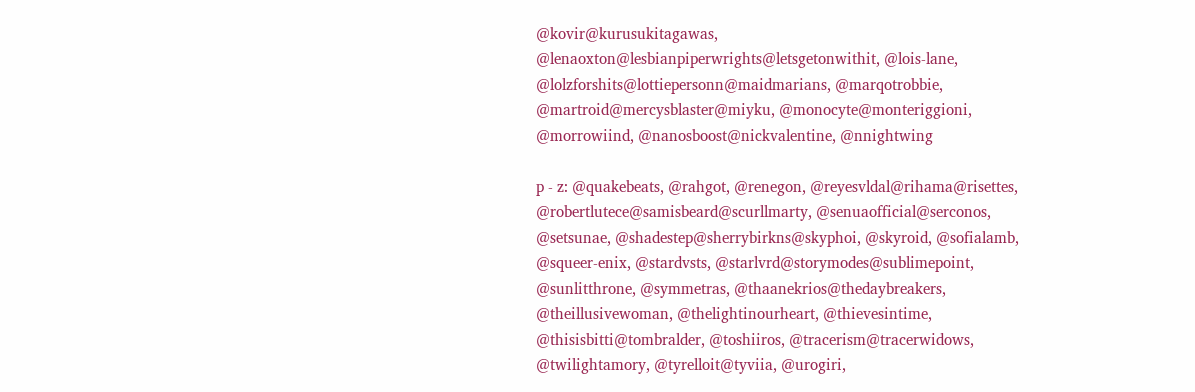@kovir@kurusukitagawas, @lenaoxton@lesbianpiperwrights@letsgetonwithit, @lois-lane, @lolzforshits@lottiepersonn@maidmarians, @marqotrobbie, @martroid@mercysblaster@miyku, @monocyte@monteriggioni, @morrowiind, @nanosboost@nickvalentine, @nnightwing

p - z: @quakebeats, @rahgot, @renegon, @reyesvldal@rihama@risettes, @robertlutece@samisbeard@scurllmarty, @senuaofficial@serconos, @setsunae, @shadestep@sherrybirkns@skyphoi, @skyroid, @sofialamb, @squeer-enix, @stardvsts, @starlvrd@storymodes@sublimepoint, @sunlitthrone, @symmetras, @thaanekrios@thedaybreakers, @theillusivewoman, @thelightinourheart, @thievesintime, @thisisbitti@tombralder, @toshiiros, @tracerism@tracerwidows, @twilightamory, @tyrelloit@tyviia, @urogiri,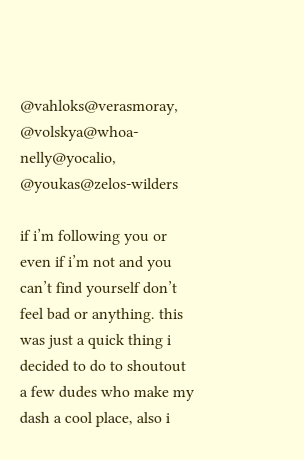@vahloks@verasmoray, @volskya@whoa-nelly@yocalio, @youkas@zelos-wilders

if i’m following you or even if i’m not and you can’t find yourself don’t feel bad or anything. this was just a quick thing i decided to do to shoutout a few dudes who make my dash a cool place, also i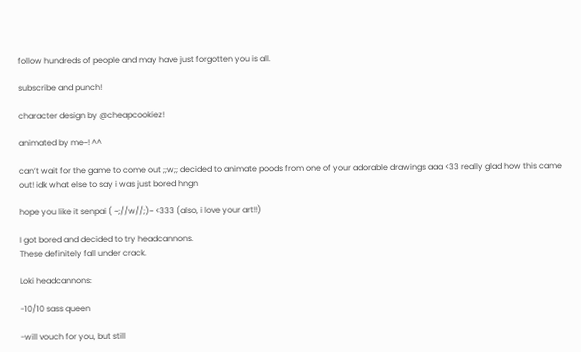follow hundreds of people and may have just forgotten you is all.

subscribe and punch!

character design by @cheapcookiez!

animated by me~! ^^

can’t wait for the game to come out ;;w;; decided to animate poods from one of your adorable drawings aaa <33 really glad how this came out! idk what else to say i was just bored hngn

hope you like it senpai ( ~;//w//;)~ <333 (also, i love your art!!)

I got bored and decided to try headcannons.
These definitely fall under crack.

Loki headcannons:

-10/10 sass queen

-will vouch for you, but still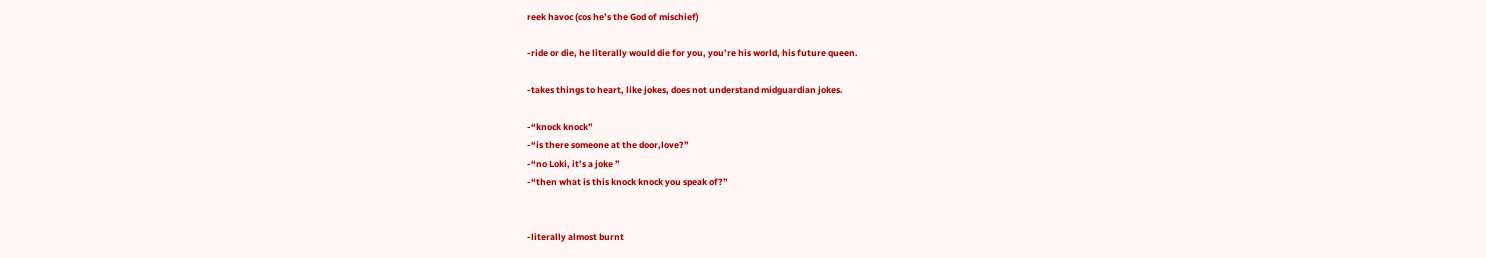reek havoc (cos he’s the God of mischief)

-ride or die, he literally would die for you, you’re his world, his future queen.

-takes things to heart, like jokes, does not understand midguardian jokes.

-“knock knock”
-“is there someone at the door,love?”
-“no Loki, it’s a joke ”
-“then what is this knock knock you speak of?”


-literally almost burnt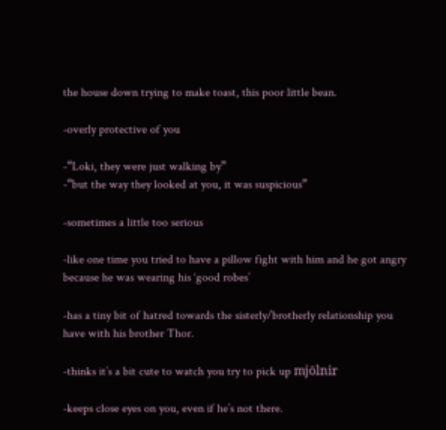the house down trying to make toast, this poor little bean.

-overly protective of you

-“Loki, they were just walking by”
-“but the way they looked at you, it was suspicious”

-sometimes a little too serious

-like one time you tried to have a pillow fight with him and he got angry because he was wearing his ‘good robes’

-has a tiny bit of hatred towards the sisterly/brotherly relationship you have with his brother Thor.

-thinks it’s a bit cute to watch you try to pick up mjölnir

-keeps close eyes on you, even if he’s not there.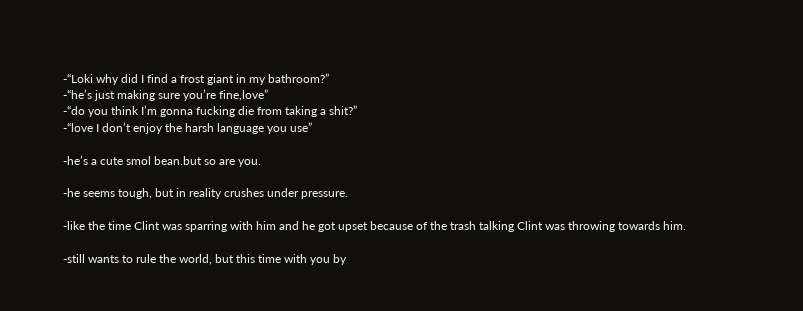-“Loki why did I find a frost giant in my bathroom?”
-“he’s just making sure you’re fine,love”
-“do you think I’m gonna fucking die from taking a shit?”
-“love I don’t enjoy the harsh language you use”

-he’s a cute smol bean.but so are you.

-he seems tough, but in reality crushes under pressure.

-like the time Clint was sparring with him and he got upset because of the trash talking Clint was throwing towards him.

-still wants to rule the world, but this time with you by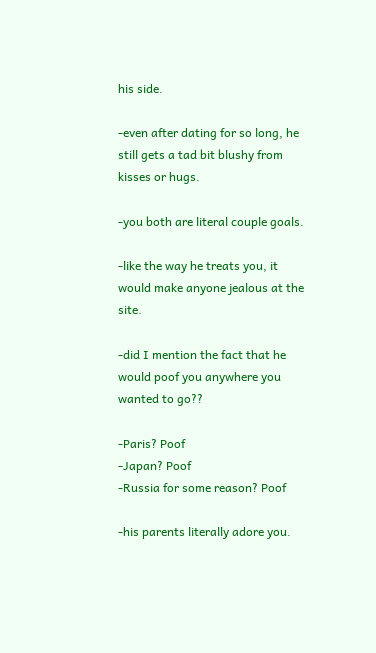his side.

-even after dating for so long, he still gets a tad bit blushy from kisses or hugs.

-you both are literal couple goals.

-like the way he treats you, it would make anyone jealous at the site.

-did I mention the fact that he would poof you anywhere you wanted to go??

-Paris? Poof
-Japan? Poof
-Russia for some reason? Poof

-his parents literally adore you.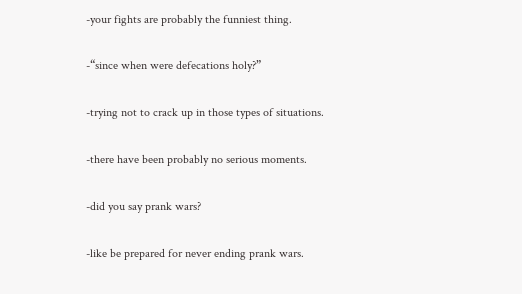-your fights are probably the funniest thing.

-“since when were defecations holy?”

-trying not to crack up in those types of situations.

-there have been probably no serious moments.

-did you say prank wars?

-like be prepared for never ending prank wars.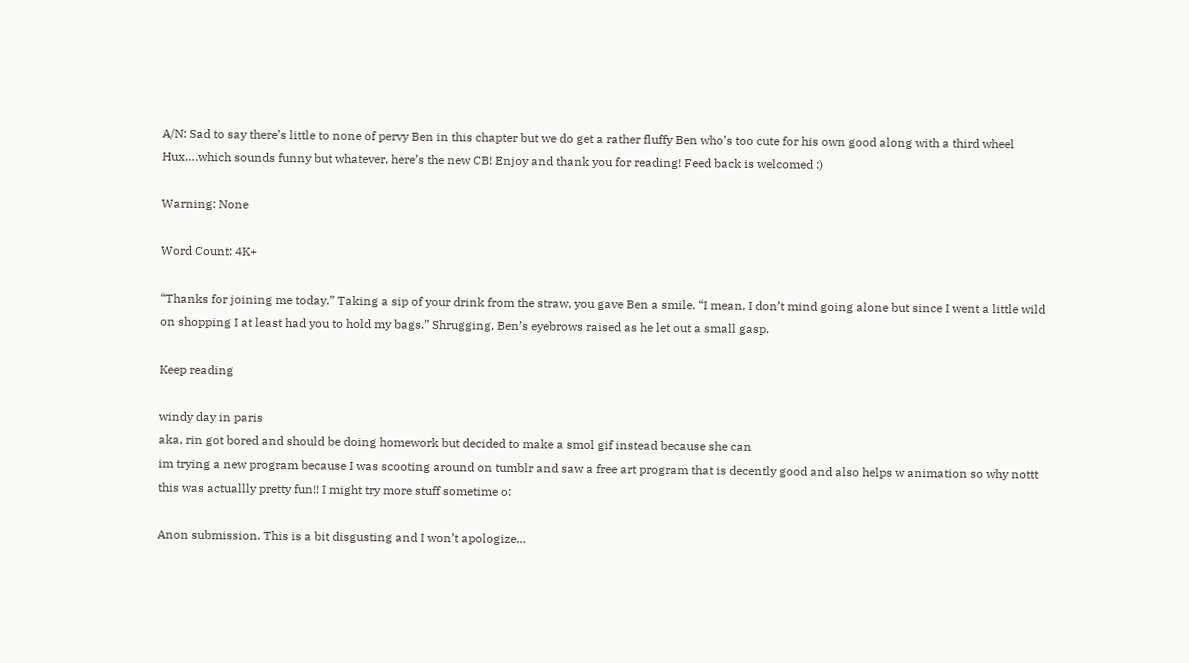A/N: Sad to say there’s little to none of pervy Ben in this chapter but we do get a rather fluffy Ben who’s too cute for his own good along with a third wheel Hux….which sounds funny but whatever, here’s the new CB! Enjoy and thank you for reading! Feed back is welcomed :)

Warning: None

Word Count: 4K+

“Thanks for joining me today.” Taking a sip of your drink from the straw, you gave Ben a smile. “I mean, I don’t mind going alone but since I went a little wild on shopping I at least had you to hold my bags.” Shrugging, Ben’s eyebrows raised as he let out a small gasp.

Keep reading

windy day in paris
aka, rin got bored and should be doing homework but decided to make a smol gif instead because she can
im trying a new program because I was scooting around on tumblr and saw a free art program that is decently good and also helps w animation so why nottt
this was actuallly pretty fun!! I might try more stuff sometime o:

Anon submission. This is a bit disgusting and I won’t apologize…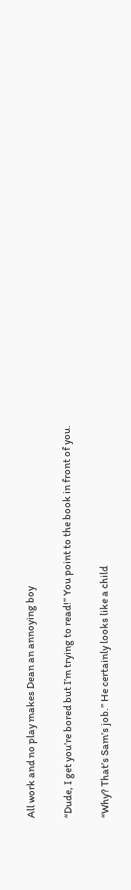All work and no play makes Dean an annoying boy

“Dude, I get you’re bored but I’m trying to read!” You point to the book in front of you.

“Why? That’s Sam’s job.” He certainly looks like a child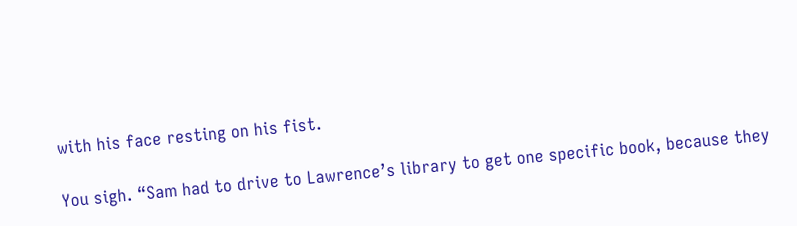with his face resting on his fist.

You sigh. “Sam had to drive to Lawrence’s library to get one specific book, because they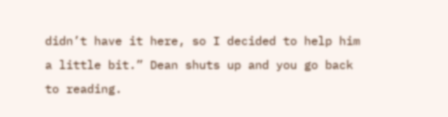didn’t have it here, so I decided to help him a little bit.” Dean shuts up and you go back to reading.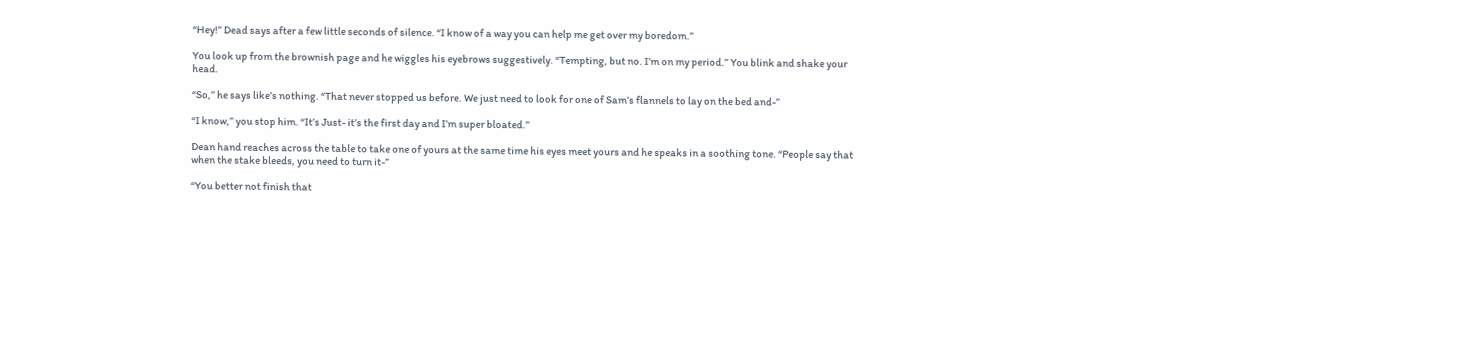“Hey!” Dead says after a few little seconds of silence. “I know of a way you can help me get over my boredom.”

You look up from the brownish page and he wiggles his eyebrows suggestively. “Tempting, but no. I’m on my period.” You blink and shake your head.

“So,” he says like’s nothing. “That never stopped us before. We just need to look for one of Sam’s flannels to lay on the bed and-”

“I know,” you stop him. “It’s Just- it’s the first day and I’m super bloated.”

Dean hand reaches across the table to take one of yours at the same time his eyes meet yours and he speaks in a soothing tone. “People say that when the stake bleeds, you need to turn it-”

“You better not finish that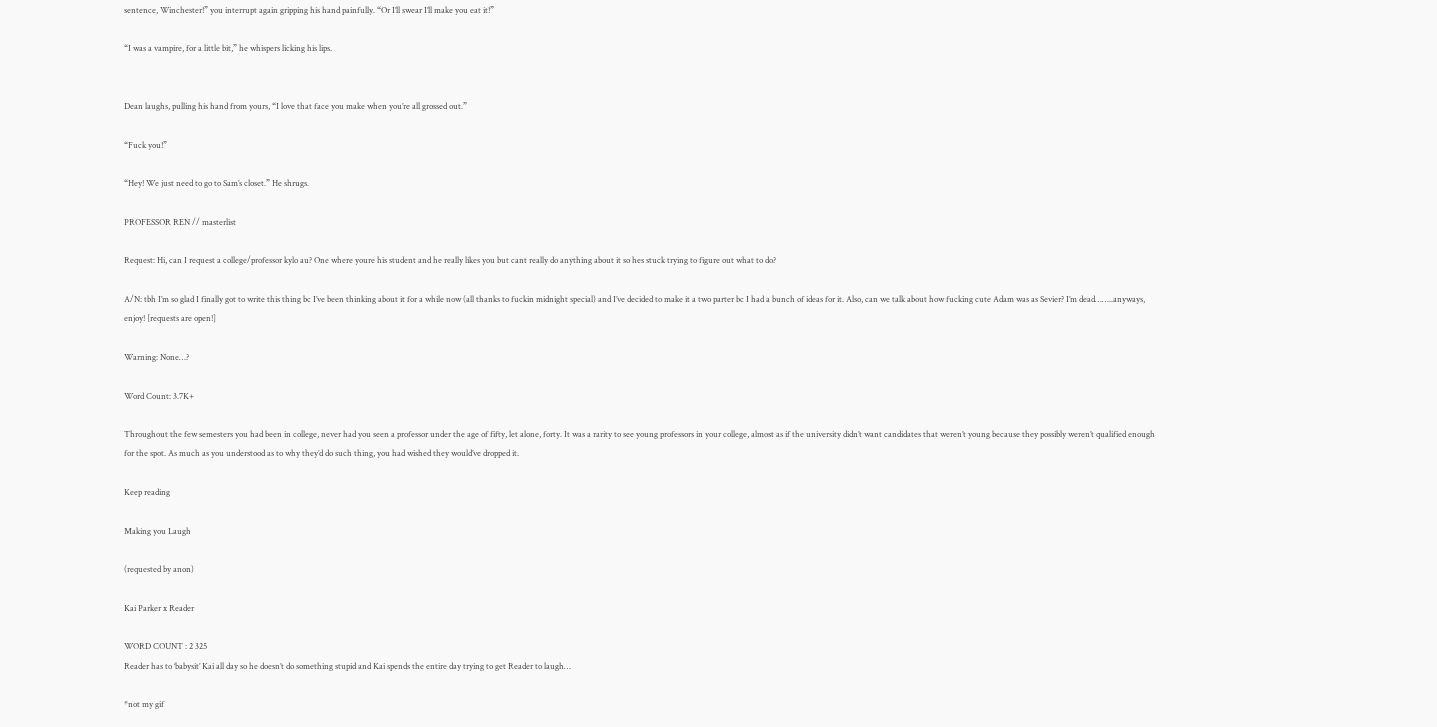sentence, Winchester!” you interrupt again gripping his hand painfully. “Or I’ll swear I’ll make you eat it!”

“I was a vampire, for a little bit,” he whispers licking his lips.


Dean laughs, pulling his hand from yours, “I love that face you make when you’re all grossed out.”

“Fuck you!”

“Hey! We just need to go to Sam’s closet.” He shrugs.

PROFESSOR REN // masterlist

Request: Hi, can I request a college/professor kylo au? One where youre his student and he really likes you but cant really do anything about it so hes stuck trying to figure out what to do?

A/N: tbh I’m so glad I finally got to write this thing bc I’ve been thinking about it for a while now (all thanks to fuckin midnight special) and I’ve decided to make it a two parter bc I had a bunch of ideas for it. Also, can we talk about how fucking cute Adam was as Sevier? I’m dead……..anyways, enjoy! [requests are open!]

Warning: None…?

Word Count: 3.7K+

Throughout the few semesters you had been in college, never had you seen a professor under the age of fifty, let alone, forty. It was a rarity to see young professors in your college, almost as if the university didn’t want candidates that weren’t young because they possibly weren’t qualified enough for the spot. As much as you understood as to why they’d do such thing, you had wished they would’ve dropped it.

Keep reading

Making you Laugh

(requested by anon)

Kai Parker x Reader

WORD COUNT : 2 325
Reader has to ‘babysit’ Kai all day so he doesn’t do something stupid and Kai spends the entire day trying to get Reader to laugh…

*not my gif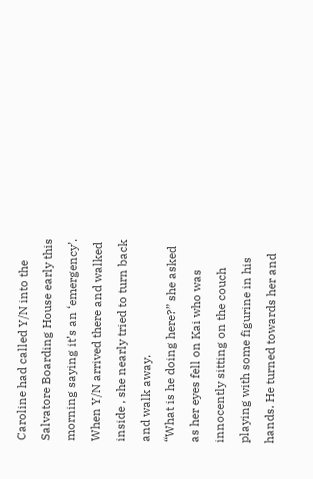Caroline had called Y/N into the Salvatore Boarding House early this morning saying it’s an ‘emergency’.
When Y/N arrived there and walked inside , she nearly tried to turn back and walk away.
“What is he doing here?” she asked as her eyes fell on Kai who was innocently sitting on the couch playing with some figurine in his hands. He turned towards her and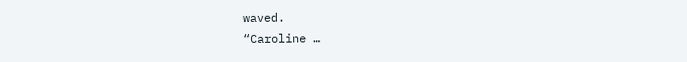waved.
“Caroline …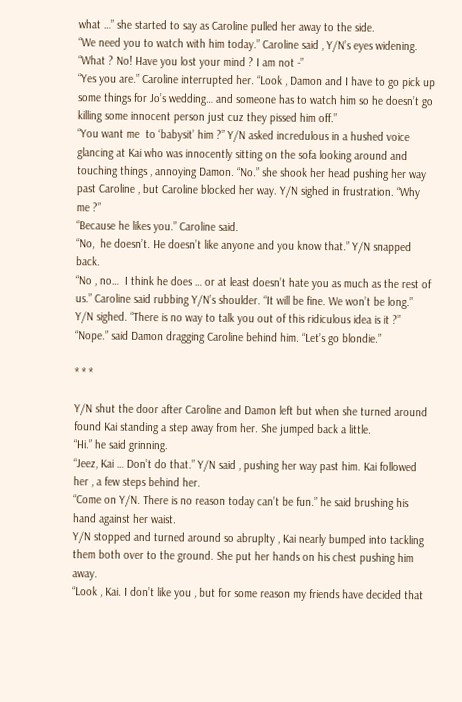what …” she started to say as Caroline pulled her away to the side.
“We need you to watch with him today.” Caroline said , Y/N’s eyes widening.
“What ? No! Have you lost your mind ? I am not -”
“Yes you are.” Caroline interrupted her. “Look , Damon and I have to go pick up some things for Jo’s wedding… and someone has to watch him so he doesn’t go killing some innocent person just cuz they pissed him off.”
“You want me  to ‘babysit’ him ?” Y/N asked incredulous in a hushed voice glancing at Kai who was innocently sitting on the sofa looking around and touching things , annoying Damon. “No.” she shook her head pushing her way past Caroline , but Caroline blocked her way. Y/N sighed in frustration. “Why me ?”
“Because he likes you.” Caroline said.
“No,  he doesn’t. He doesn’t like anyone and you know that.” Y/N snapped back.
“No , no…  I think he does … or at least doesn’t hate you as much as the rest of us.” Caroline said rubbing Y/N’s shoulder. “It will be fine. We won’t be long.”
Y/N sighed. “There is no way to talk you out of this ridiculous idea is it ?”
“Nope.” said Damon dragging Caroline behind him. “Let’s go blondie.”

* * *

Y/N shut the door after Caroline and Damon left but when she turned around found Kai standing a step away from her. She jumped back a little.
“Hi.” he said grinning.
“Jeez, Kai … Don’t do that.” Y/N said , pushing her way past him. Kai followed her , a few steps behind her.
“Come on Y/N. There is no reason today can’t be fun.” he said brushing his hand against her waist.
Y/N stopped and turned around so abruplty , Kai nearly bumped into tackling them both over to the ground. She put her hands on his chest pushing him away.
“Look , Kai. I don’t like you , but for some reason my friends have decided that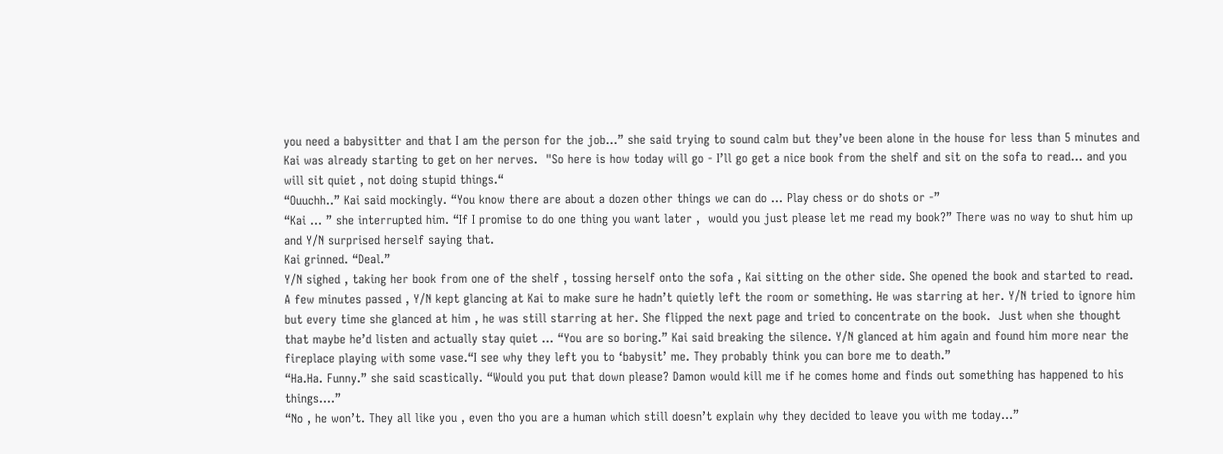you need a babysitter and that I am the person for the job…” she said trying to sound calm but they’ve been alone in the house for less than 5 minutes and Kai was already starting to get on her nerves.  "So here is how today will go - I’ll go get a nice book from the shelf and sit on the sofa to read… and you will sit quiet , not doing stupid things.“
“Ouuchh..” Kai said mockingly. “You know there are about a dozen other things we can do … Play chess or do shots or -”
“Kai … ” she interrupted him. “If I promise to do one thing you want later ,  would you just please let me read my book?” There was no way to shut him up and Y/N surprised herself saying that.
Kai grinned. “Deal.”
Y/N sighed , taking her book from one of the shelf , tossing herself onto the sofa , Kai sitting on the other side. She opened the book and started to read.
A few minutes passed , Y/N kept glancing at Kai to make sure he hadn’t quietly left the room or something. He was starring at her. Y/N tried to ignore him but every time she glanced at him , he was still starring at her. She flipped the next page and tried to concentrate on the book.  Just when she thought that maybe he’d listen and actually stay quiet … “You are so boring.” Kai said breaking the silence. Y/N glanced at him again and found him more near the fireplace playing with some vase.“I see why they left you to ‘babysit’ me. They probably think you can bore me to death.”
“Ha.Ha. Funny.” she said scastically. “Would you put that down please? Damon would kill me if he comes home and finds out something has happened to his things….”
“No , he won’t. They all like you , even tho you are a human which still doesn’t explain why they decided to leave you with me today…”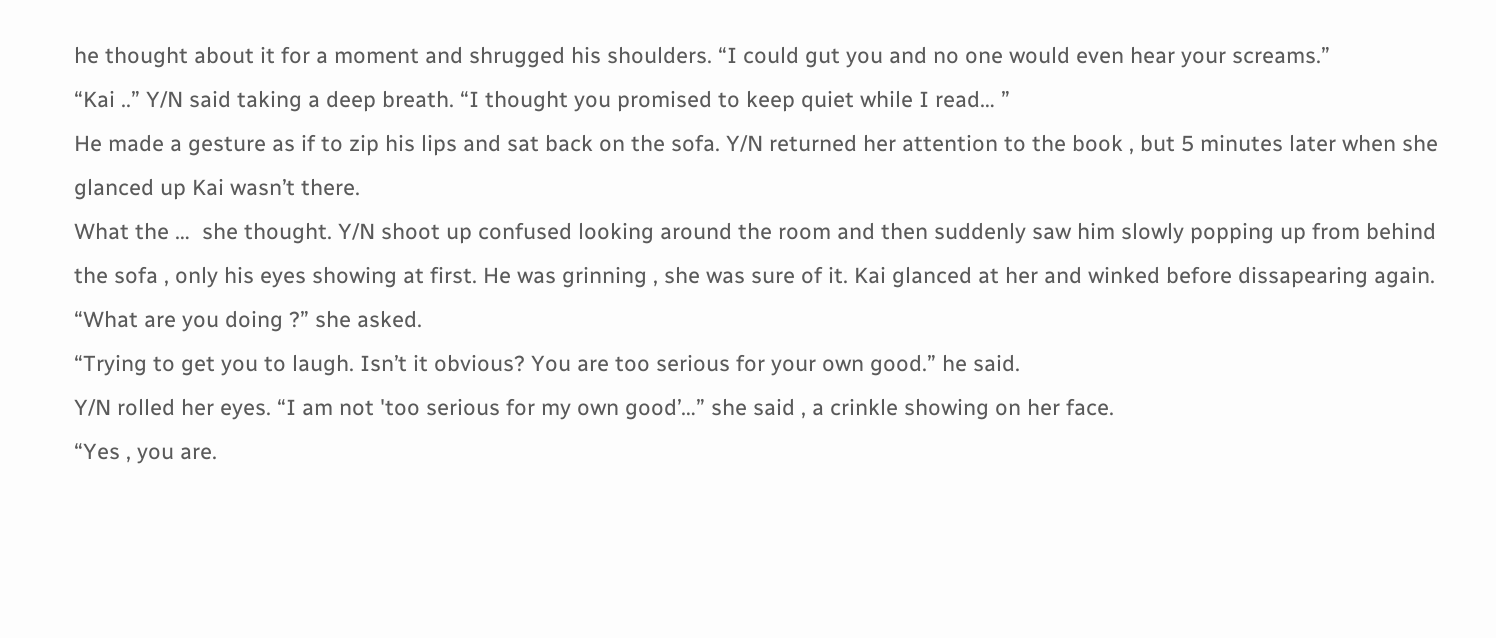he thought about it for a moment and shrugged his shoulders. “I could gut you and no one would even hear your screams.”
“Kai ..” Y/N said taking a deep breath. “I thought you promised to keep quiet while I read… ”
He made a gesture as if to zip his lips and sat back on the sofa. Y/N returned her attention to the book , but 5 minutes later when she glanced up Kai wasn’t there.
What the …  she thought. Y/N shoot up confused looking around the room and then suddenly saw him slowly popping up from behind the sofa , only his eyes showing at first. He was grinning , she was sure of it. Kai glanced at her and winked before dissapearing again.
“What are you doing ?” she asked.
“Trying to get you to laugh. Isn’t it obvious? You are too serious for your own good.” he said.
Y/N rolled her eyes. “I am not 'too serious for my own good’…” she said , a crinkle showing on her face.
“Yes , you are.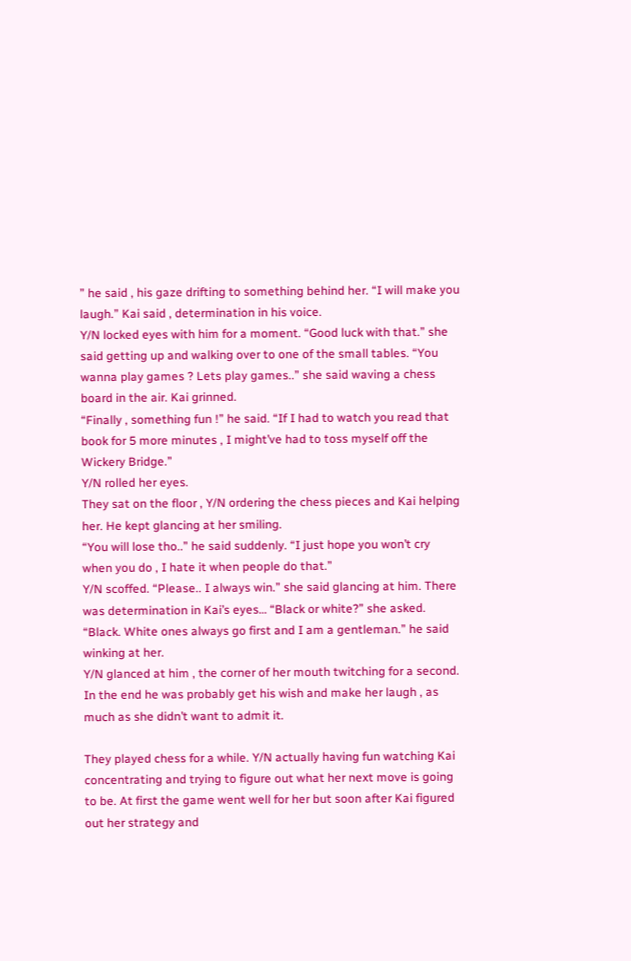” he said , his gaze drifting to something behind her. “I will make you laugh.” Kai said , determination in his voice.
Y/N locked eyes with him for a moment. “Good luck with that.” she said getting up and walking over to one of the small tables. “You wanna play games ? Lets play games..” she said waving a chess board in the air. Kai grinned.
“Finally , something fun !” he said. “If I had to watch you read that book for 5 more minutes , I might’ve had to toss myself off the Wickery Bridge.”
Y/N rolled her eyes.
They sat on the floor , Y/N ordering the chess pieces and Kai helping her. He kept glancing at her smiling.
“You will lose tho..” he said suddenly. “I just hope you won’t cry when you do , I hate it when people do that.”
Y/N scoffed. “Please.. I always win.” she said glancing at him. There was determination in Kai’s eyes… “Black or white?” she asked.
“Black. White ones always go first and I am a gentleman.” he said winking at her.
Y/N glanced at him , the corner of her mouth twitching for a second. In the end he was probably get his wish and make her laugh , as much as she didn’t want to admit it.

They played chess for a while. Y/N actually having fun watching Kai concentrating and trying to figure out what her next move is going to be. At first the game went well for her but soon after Kai figured out her strategy and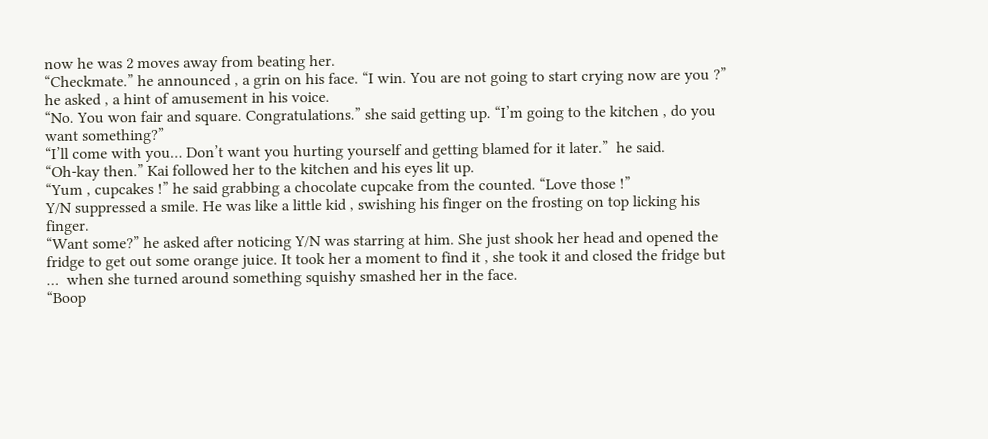now he was 2 moves away from beating her.
“Checkmate.” he announced , a grin on his face. “I win. You are not going to start crying now are you ?” he asked , a hint of amusement in his voice.
“No. You won fair and square. Congratulations.” she said getting up. “I’m going to the kitchen , do you want something?”
“I’ll come with you… Don’t want you hurting yourself and getting blamed for it later.”  he said.
“Oh-kay then.” Kai followed her to the kitchen and his eyes lit up.
“Yum , cupcakes !” he said grabbing a chocolate cupcake from the counted. “Love those !”
Y/N suppressed a smile. He was like a little kid , swishing his finger on the frosting on top licking his finger.
“Want some?” he asked after noticing Y/N was starring at him. She just shook her head and opened the fridge to get out some orange juice. It took her a moment to find it , she took it and closed the fridge but …  when she turned around something squishy smashed her in the face.
“Boop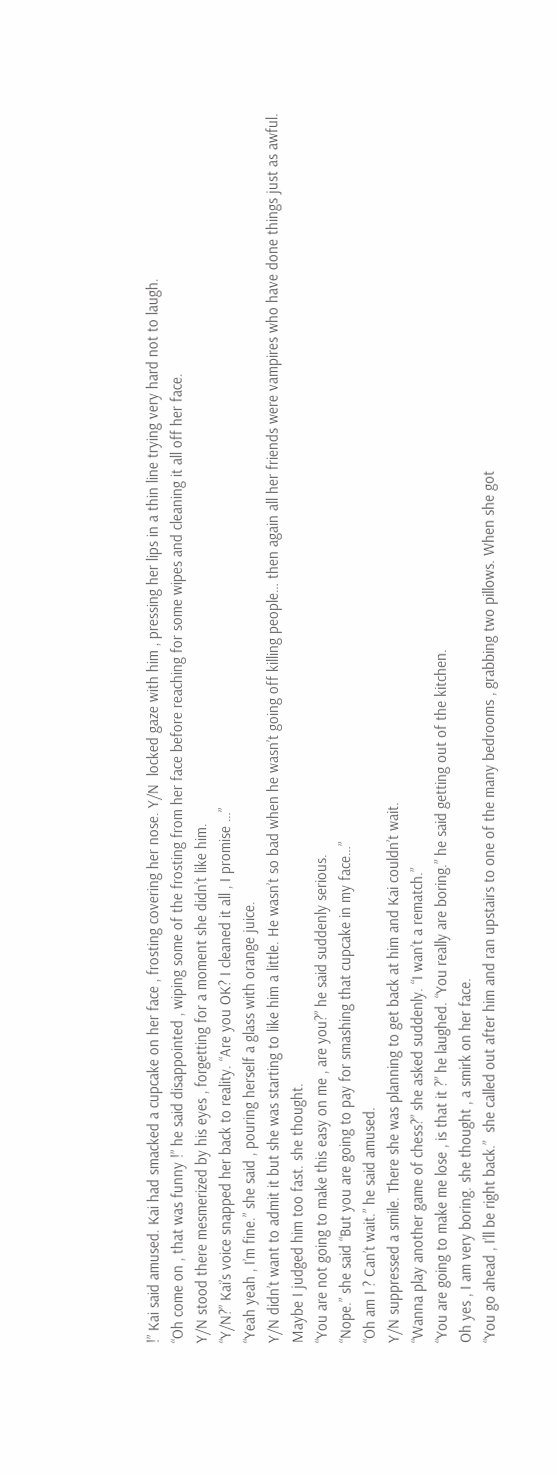!” Kai said amused. Kai had smacked a cupcake on her face , frosting covering her nose. Y/N  locked gaze with him , pressing her lips in a thin line trying very hard not to laugh.
“Oh come on , that was funny !” he said disappointed , wiping some of the frosting from her face before reaching for some wipes and cleaning it all off her face.
Y/N stood there mesmerized by his eyes , forgetting for a moment she didn’t like him.
“Y/N?” Kai’s voice snapped her back to reality. “Are you OK? I cleaned it all , I promise …”
“Yeah yeah , I’m fine.” she said , pouring herself a glass with orange juice.
Y/N didn’t want to admit it but she was starting to like him a little. He wasn’t so bad when he wasn’t going off killing people… then again all her friends were vampires who have done things just as awful.
Maybe I judged him too fast. she thought.
“You are not going to make this easy on me , are you?” he said suddenly serious.
“Nope.” she said “But you are going to pay for smashing that cupcake in my face…”
“Oh am I ? Can’t wait.” he said amused.
Y/N suppressed a smile. There she was planning to get back at him and Kai couldn’t wait.
“Wanna play another game of chess?” she asked suddenly. “I wan’t a rematch.”
“You are going to make me lose , is that it ?” he laughed. “You really are boring.” he said getting out of the kitchen.
Oh yes , I am very boring. she thought , a smirk on her face.
“You go ahead , I’ll be right back.”  she called out after him and ran upstairs to one of the many bedrooms , grabbing two pillows. When she got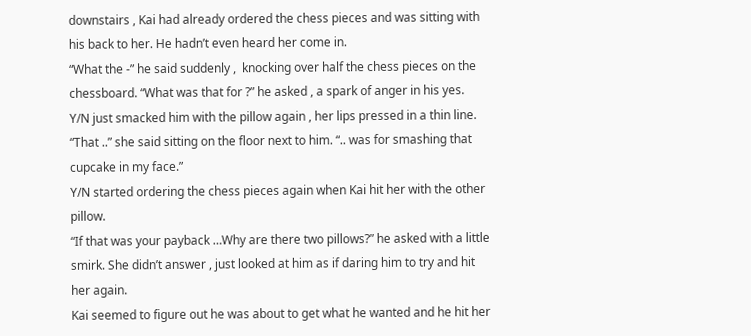downstairs , Kai had already ordered the chess pieces and was sitting with his back to her. He hadn’t even heard her come in.
“What the -” he said suddenly ,  knocking over half the chess pieces on the chessboard. “What was that for ?” he asked , a spark of anger in his yes.
Y/N just smacked him with the pillow again , her lips pressed in a thin line.
“That ..” she said sitting on the floor next to him. “.. was for smashing that cupcake in my face.”
Y/N started ordering the chess pieces again when Kai hit her with the other pillow.
“If that was your payback …Why are there two pillows?” he asked with a little smirk. She didn’t answer , just looked at him as if daring him to try and hit her again.
Kai seemed to figure out he was about to get what he wanted and he hit her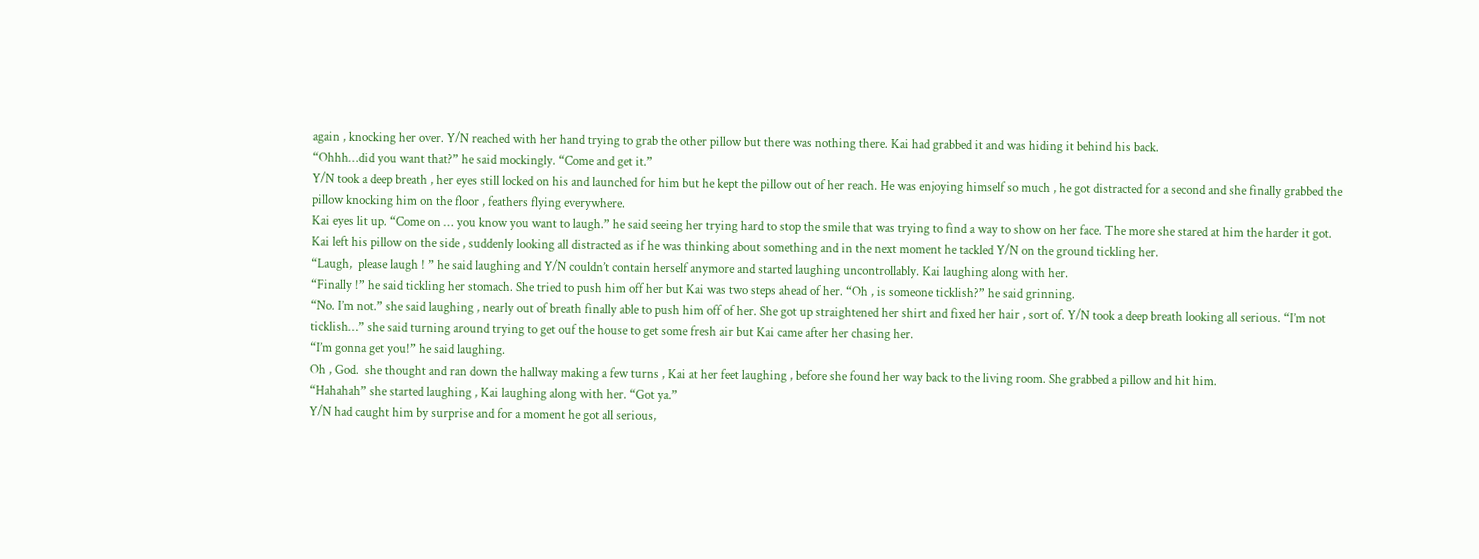again , knocking her over. Y/N reached with her hand trying to grab the other pillow but there was nothing there. Kai had grabbed it and was hiding it behind his back.
“Ohhh…did you want that?” he said mockingly. “Come and get it.”
Y/N took a deep breath , her eyes still locked on his and launched for him but he kept the pillow out of her reach. He was enjoying himself so much , he got distracted for a second and she finally grabbed the pillow knocking him on the floor , feathers flying everywhere.
Kai eyes lit up. “Come on … you know you want to laugh.” he said seeing her trying hard to stop the smile that was trying to find a way to show on her face. The more she stared at him the harder it got. Kai left his pillow on the side , suddenly looking all distracted as if he was thinking about something and in the next moment he tackled Y/N on the ground tickling her.
“Laugh,  please laugh ! ” he said laughing and Y/N couldn’t contain herself anymore and started laughing uncontrollably. Kai laughing along with her.
“Finally !” he said tickling her stomach. She tried to push him off her but Kai was two steps ahead of her. “Oh , is someone ticklish?” he said grinning.
“No. I’m not.” she said laughing , nearly out of breath finally able to push him off of her. She got up straightened her shirt and fixed her hair , sort of. Y/N took a deep breath looking all serious. “I’m not ticklish…” she said turning around trying to get ouf the house to get some fresh air but Kai came after her chasing her.
“I’m gonna get you!” he said laughing.
Oh , God.  she thought and ran down the hallway making a few turns , Kai at her feet laughing , before she found her way back to the living room. She grabbed a pillow and hit him.
“Hahahah” she started laughing , Kai laughing along with her. “Got ya.”
Y/N had caught him by surprise and for a moment he got all serious,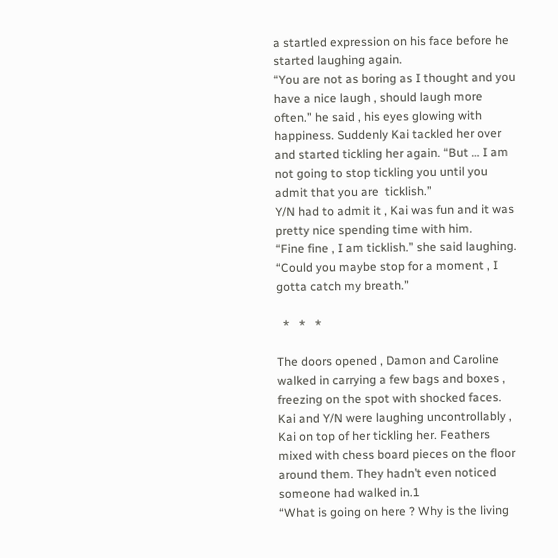a startled expression on his face before he started laughing again.
“You are not as boring as I thought and you have a nice laugh , should laugh more often.” he said , his eyes glowing with happiness. Suddenly Kai tackled her over and started tickling her again. “But … I am not going to stop tickling you until you admit that you are  ticklish.”
Y/N had to admit it , Kai was fun and it was pretty nice spending time with him.
“Fine fine , I am ticklish.” she said laughing. “Could you maybe stop for a moment , I gotta catch my breath.”

  *   *   *

The doors opened , Damon and Caroline walked in carrying a few bags and boxes , freezing on the spot with shocked faces.
Kai and Y/N were laughing uncontrollably , Kai on top of her tickling her. Feathers mixed with chess board pieces on the floor around them. They hadn’t even noticed someone had walked in.1
“What is going on here ? Why is the living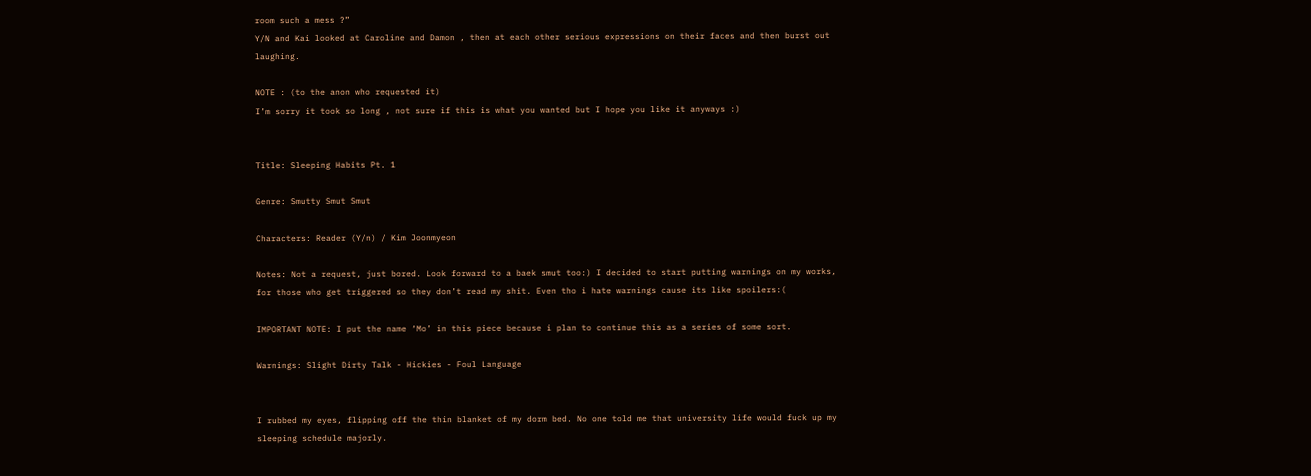room such a mess ?”
Y/N and Kai looked at Caroline and Damon , then at each other serious expressions on their faces and then burst out laughing.

NOTE : (to the anon who requested it)
I’m sorry it took so long , not sure if this is what you wanted but I hope you like it anyways :)


Title: Sleeping Habits Pt. 1

Genre: Smutty Smut Smut

Characters: Reader (Y/n) / Kim Joonmyeon

Notes: Not a request, just bored. Look forward to a baek smut too:) I decided to start putting warnings on my works, for those who get triggered so they don’t read my shit. Even tho i hate warnings cause its like spoilers:(

IMPORTANT NOTE: I put the name ‘Mo’ in this piece because i plan to continue this as a series of some sort.

Warnings: Slight Dirty Talk - Hickies - Foul Language


I rubbed my eyes, flipping off the thin blanket of my dorm bed. No one told me that university life would fuck up my sleeping schedule majorly.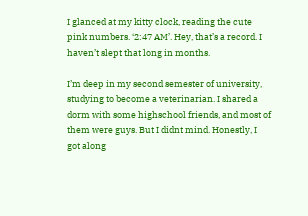I glanced at my kitty clock, reading the cute pink numbers. ‘2:47 AM’. Hey, that’s a record. I haven’t slept that long in months.

I’m deep in my second semester of university, studying to become a veterinarian. I shared a dorm with some highschool friends, and most of them were guys. But I didnt mind. Honestly, I got along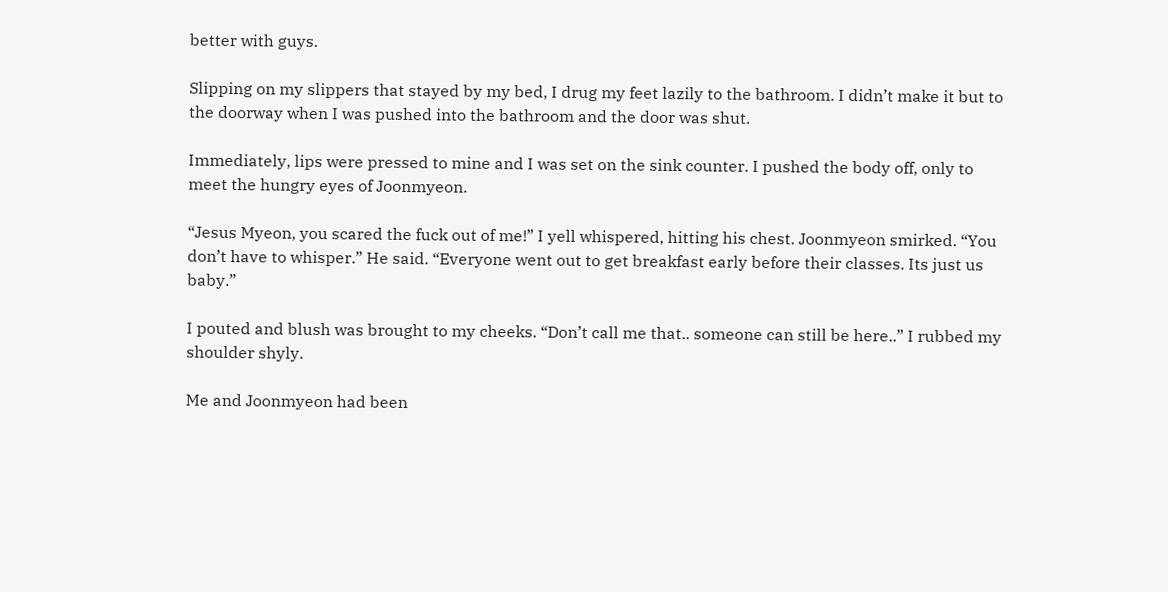better with guys.

Slipping on my slippers that stayed by my bed, I drug my feet lazily to the bathroom. I didn’t make it but to the doorway when I was pushed into the bathroom and the door was shut.

Immediately, lips were pressed to mine and I was set on the sink counter. I pushed the body off, only to meet the hungry eyes of Joonmyeon.

“Jesus Myeon, you scared the fuck out of me!” I yell whispered, hitting his chest. Joonmyeon smirked. “You don’t have to whisper.” He said. “Everyone went out to get breakfast early before their classes. Its just us baby.”

I pouted and blush was brought to my cheeks. “Don’t call me that.. someone can still be here..” I rubbed my shoulder shyly.

Me and Joonmyeon had been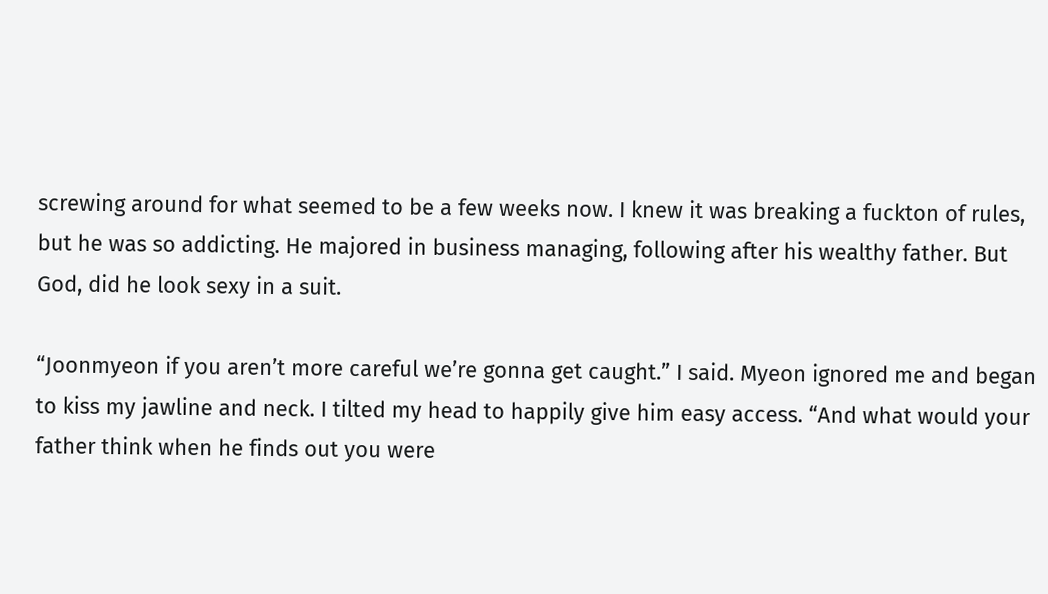screwing around for what seemed to be a few weeks now. I knew it was breaking a fuckton of rules, but he was so addicting. He majored in business managing, following after his wealthy father. But God, did he look sexy in a suit.

“Joonmyeon if you aren’t more careful we’re gonna get caught.” I said. Myeon ignored me and began to kiss my jawline and neck. I tilted my head to happily give him easy access. “And what would your father think when he finds out you were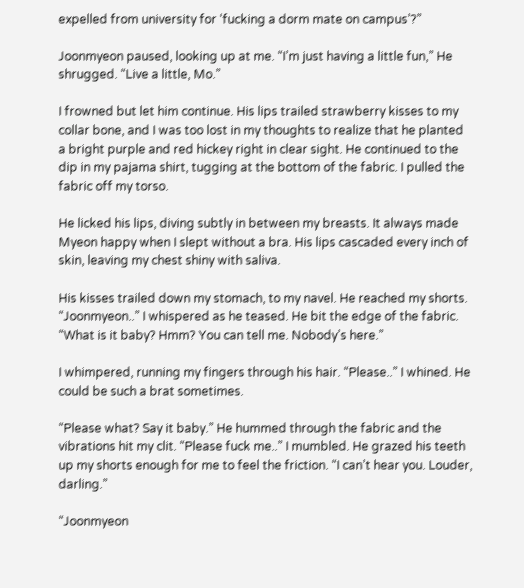expelled from university for ‘fucking a dorm mate on campus’?”

Joonmyeon paused, looking up at me. “I’m just having a little fun,” He shrugged. “Live a little, Mo.”

I frowned but let him continue. His lips trailed strawberry kisses to my collar bone, and I was too lost in my thoughts to realize that he planted a bright purple and red hickey right in clear sight. He continued to the dip in my pajama shirt, tugging at the bottom of the fabric. I pulled the fabric off my torso.

He licked his lips, diving subtly in between my breasts. It always made Myeon happy when I slept without a bra. His lips cascaded every inch of skin, leaving my chest shiny with saliva.

His kisses trailed down my stomach, to my navel. He reached my shorts. “Joonmyeon..” I whispered as he teased. He bit the edge of the fabric.
“What is it baby? Hmm? You can tell me. Nobody’s here.”

I whimpered, running my fingers through his hair. “Please..” I whined. He could be such a brat sometimes.

“Please what? Say it baby.” He hummed through the fabric and the vibrations hit my clit. “Please fuck me..” I mumbled. He grazed his teeth up my shorts enough for me to feel the friction. “I can’t hear you. Louder, darling.”

“Joonmyeon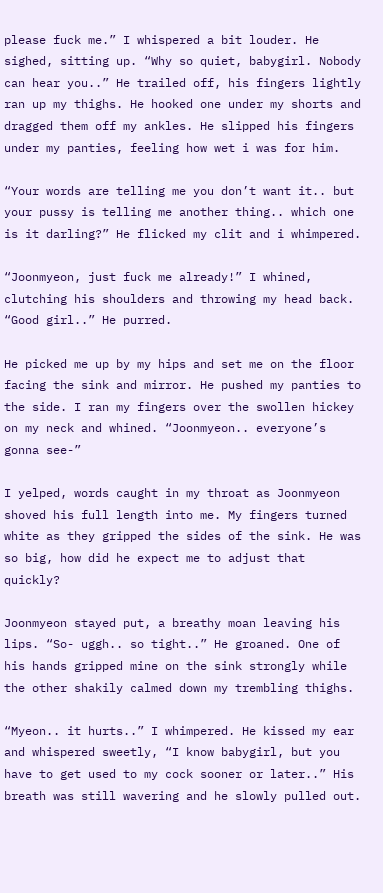please fuck me.” I whispered a bit louder. He sighed, sitting up. “Why so quiet, babygirl. Nobody can hear you..” He trailed off, his fingers lightly ran up my thighs. He hooked one under my shorts and dragged them off my ankles. He slipped his fingers under my panties, feeling how wet i was for him.

“Your words are telling me you don’t want it.. but your pussy is telling me another thing.. which one is it darling?” He flicked my clit and i whimpered.

“Joonmyeon, just fuck me already!” I whined, clutching his shoulders and throwing my head back. “Good girl..” He purred.

He picked me up by my hips and set me on the floor facing the sink and mirror. He pushed my panties to the side. I ran my fingers over the swollen hickey on my neck and whined. “Joonmyeon.. everyone’s gonna see-”

I yelped, words caught in my throat as Joonmyeon shoved his full length into me. My fingers turned white as they gripped the sides of the sink. He was so big, how did he expect me to adjust that quickly?

Joonmyeon stayed put, a breathy moan leaving his lips. “So- uggh.. so tight..” He groaned. One of his hands gripped mine on the sink strongly while the other shakily calmed down my trembling thighs.

“Myeon.. it hurts..” I whimpered. He kissed my ear and whispered sweetly, “I know babygirl, but you have to get used to my cock sooner or later..” His breath was still wavering and he slowly pulled out.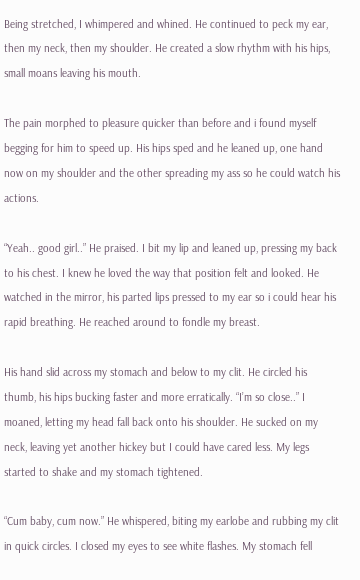Being stretched, I whimpered and whined. He continued to peck my ear, then my neck, then my shoulder. He created a slow rhythm with his hips, small moans leaving his mouth.

The pain morphed to pleasure quicker than before and i found myself begging for him to speed up. His hips sped and he leaned up, one hand now on my shoulder and the other spreading my ass so he could watch his actions.

“Yeah.. good girl..” He praised. I bit my lip and leaned up, pressing my back to his chest. I knew he loved the way that position felt and looked. He watched in the mirror, his parted lips pressed to my ear so i could hear his rapid breathing. He reached around to fondle my breast.

His hand slid across my stomach and below to my clit. He circled his thumb, his hips bucking faster and more erratically. “I’m so close..” I moaned, letting my head fall back onto his shoulder. He sucked on my neck, leaving yet another hickey but I could have cared less. My legs started to shake and my stomach tightened.

“Cum baby, cum now.” He whispered, biting my earlobe and rubbing my clit in quick circles. I closed my eyes to see white flashes. My stomach fell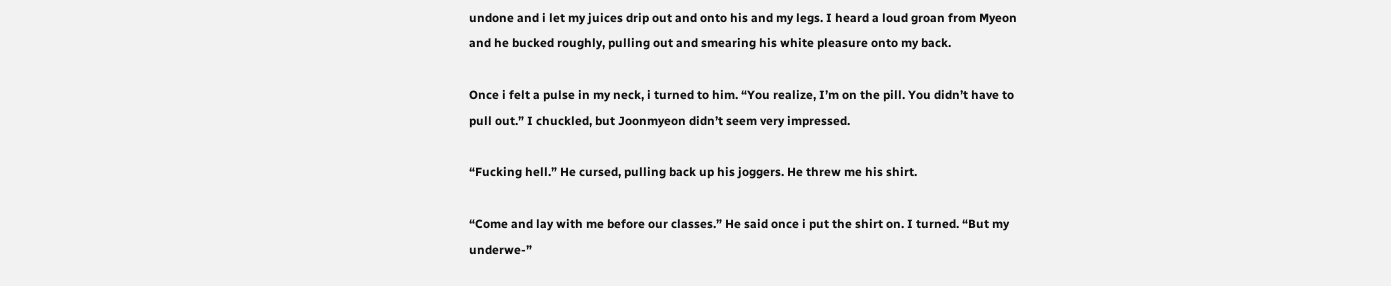undone and i let my juices drip out and onto his and my legs. I heard a loud groan from Myeon and he bucked roughly, pulling out and smearing his white pleasure onto my back.

Once i felt a pulse in my neck, i turned to him. “You realize, I’m on the pill. You didn’t have to pull out.” I chuckled, but Joonmyeon didn’t seem very impressed.

“Fucking hell.” He cursed, pulling back up his joggers. He threw me his shirt.

“Come and lay with me before our classes.” He said once i put the shirt on. I turned. “But my underwe-”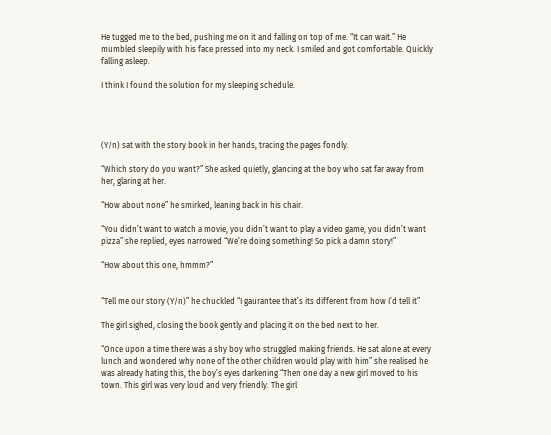He tugged me to the bed, pushing me on it and falling on top of me. “It can wait.” He mumbled sleepily with his face pressed into my neck. I smiled and got comfortable. Quickly falling asleep.

I think I found the solution for my sleeping schedule.




(Y/n) sat with the story book in her hands, tracing the pages fondly.

“Which story do you want?” She asked quietly, glancing at the boy who sat far away from her, glaring at her.

“How about none” he smirked, leaning back in his chair.

“You didn’t want to watch a movie, you didn’t want to play a video game, you didn’t want pizza” she replied, eyes narrowed “We’re doing something! So pick a damn story!”

“How about this one, hmmm?”


“Tell me our story (Y/n)” he chuckled “I gaurantee that’s its different from how I’d tell it”

The girl sighed, closing the book gently and placing it on the bed next to her.

“Once upon a time there was a shy boy who struggled making friends. He sat alone at every lunch and wondered why none of the other children would play with him” she realised he was already hating this, the boy’s eyes darkening “Then one day a new girl moved to his town. This girl was very loud and very friendly. The girl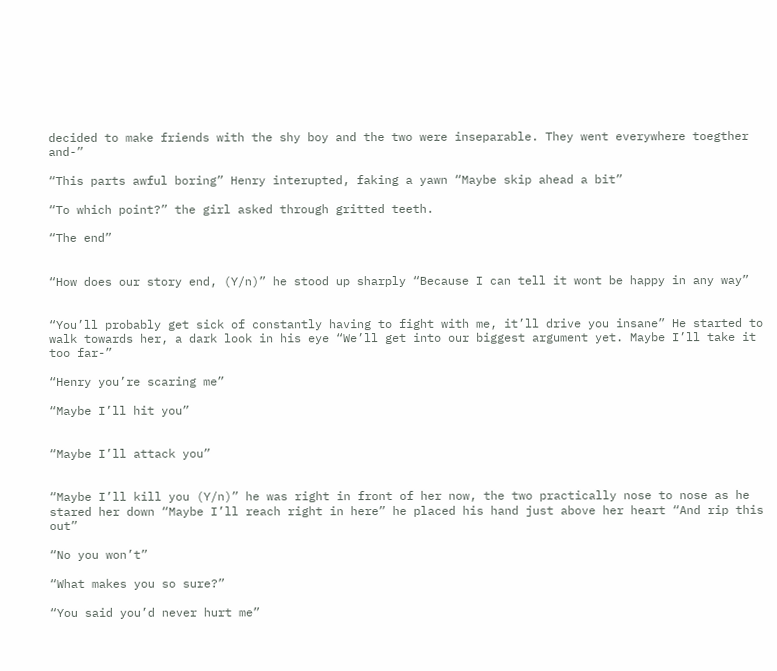decided to make friends with the shy boy and the two were inseparable. They went everywhere toegther and-”

“This parts awful boring” Henry interupted, faking a yawn “Maybe skip ahead a bit”

“To which point?” the girl asked through gritted teeth.

“The end”


“How does our story end, (Y/n)” he stood up sharply “Because I can tell it wont be happy in any way”


“You’ll probably get sick of constantly having to fight with me, it’ll drive you insane” He started to walk towards her, a dark look in his eye “We’ll get into our biggest argument yet. Maybe I’ll take it too far-”

“Henry you’re scaring me”

“Maybe I’ll hit you”


“Maybe I’ll attack you”


“Maybe I’ll kill you (Y/n)” he was right in front of her now, the two practically nose to nose as he stared her down “Maybe I’ll reach right in here” he placed his hand just above her heart “And rip this out”

“No you won’t”

“What makes you so sure?”

“You said you’d never hurt me”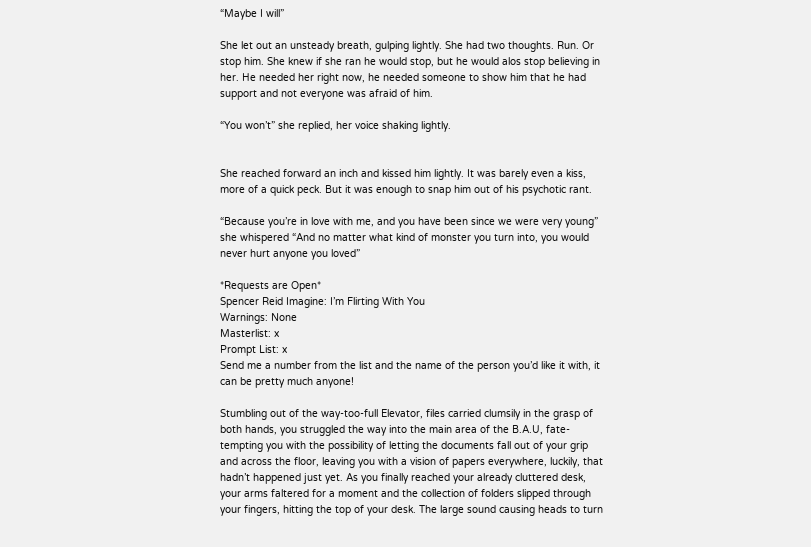“Maybe I will”

She let out an unsteady breath, gulping lightly. She had two thoughts. Run. Or stop him. She knew if she ran he would stop, but he would alos stop believing in her. He needed her right now, he needed someone to show him that he had support and not everyone was afraid of him.

“You won’t” she replied, her voice shaking lightly.


She reached forward an inch and kissed him lightly. It was barely even a kiss, more of a quick peck. But it was enough to snap him out of his psychotic rant.

“Because you’re in love with me, and you have been since we were very young” she whispered “And no matter what kind of monster you turn into, you would never hurt anyone you loved”

*Requests are Open*
Spencer Reid Imagine: I’m Flirting With You
Warnings: None
Masterlist: x
Prompt List: x
Send me a number from the list and the name of the person you’d like it with, it can be pretty much anyone!

Stumbling out of the way-too-full Elevator, files carried clumsily in the grasp of both hands, you struggled the way into the main area of the B.A.U, fate-tempting you with the possibility of letting the documents fall out of your grip and across the floor, leaving you with a vision of papers everywhere, luckily, that hadn’t happened just yet. As you finally reached your already cluttered desk, your arms faltered for a moment and the collection of folders slipped through your fingers, hitting the top of your desk. The large sound causing heads to turn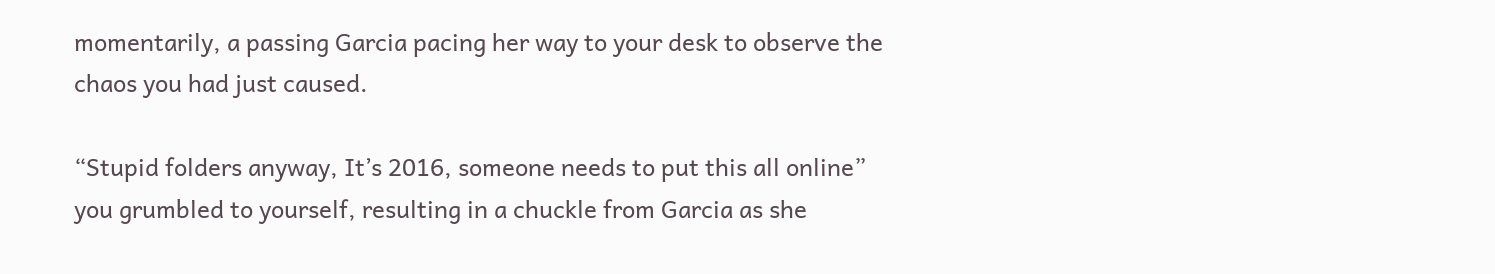momentarily, a passing Garcia pacing her way to your desk to observe the chaos you had just caused.

“Stupid folders anyway, It’s 2016, someone needs to put this all online” you grumbled to yourself, resulting in a chuckle from Garcia as she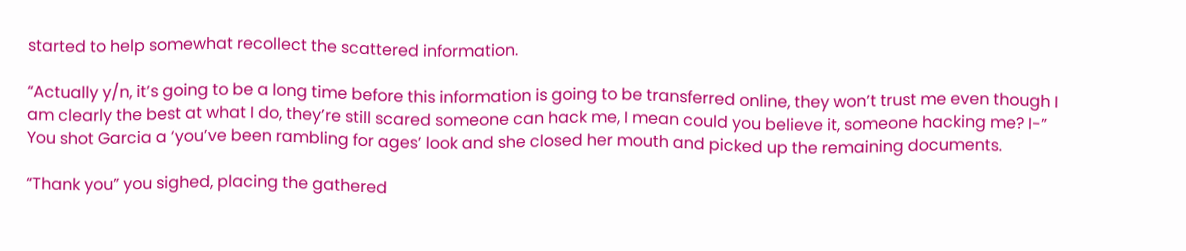started to help somewhat recollect the scattered information.

“Actually y/n, it’s going to be a long time before this information is going to be transferred online, they won’t trust me even though I am clearly the best at what I do, they’re still scared someone can hack me, I mean could you believe it, someone hacking me? I-” You shot Garcia a ‘you’ve been rambling for ages’ look and she closed her mouth and picked up the remaining documents.

“Thank you” you sighed, placing the gathered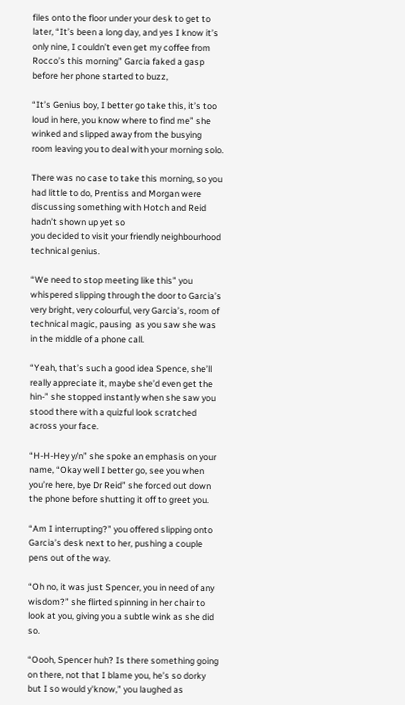files onto the floor under your desk to get to later, “It’s been a long day, and yes I know it’s only nine, I couldn’t even get my coffee from Rocco’s this morning” Garcia faked a gasp before her phone started to buzz,

“It’s Genius boy, I better go take this, it’s too loud in here, you know where to find me” she winked and slipped away from the busying room leaving you to deal with your morning solo.

There was no case to take this morning, so you had little to do, Prentiss and Morgan were discussing something with Hotch and Reid hadn’t shown up yet so
you decided to visit your friendly neighbourhood technical genius.

“We need to stop meeting like this” you whispered slipping through the door to Garcia’s very bright, very colourful, very Garcia’s, room of technical magic, pausing  as you saw she was in the middle of a phone call.

“Yeah, that’s such a good idea Spence, she’ll really appreciate it, maybe she’d even get the hin-” she stopped instantly when she saw you stood there with a quizful look scratched across your face.

“H-H-Hey y/n” she spoke an emphasis on your name, “Okay well I better go, see you when you’re here, bye Dr Reid” she forced out down the phone before shutting it off to greet you.

“Am I interrupting?” you offered slipping onto Garcia’s desk next to her, pushing a couple pens out of the way.

“Oh no, it was just Spencer, you in need of any wisdom?” she flirted spinning in her chair to look at you, giving you a subtle wink as she did so.

“Oooh, Spencer huh? Is there something going on there, not that I blame you, he’s so dorky but I so would y'know,” you laughed as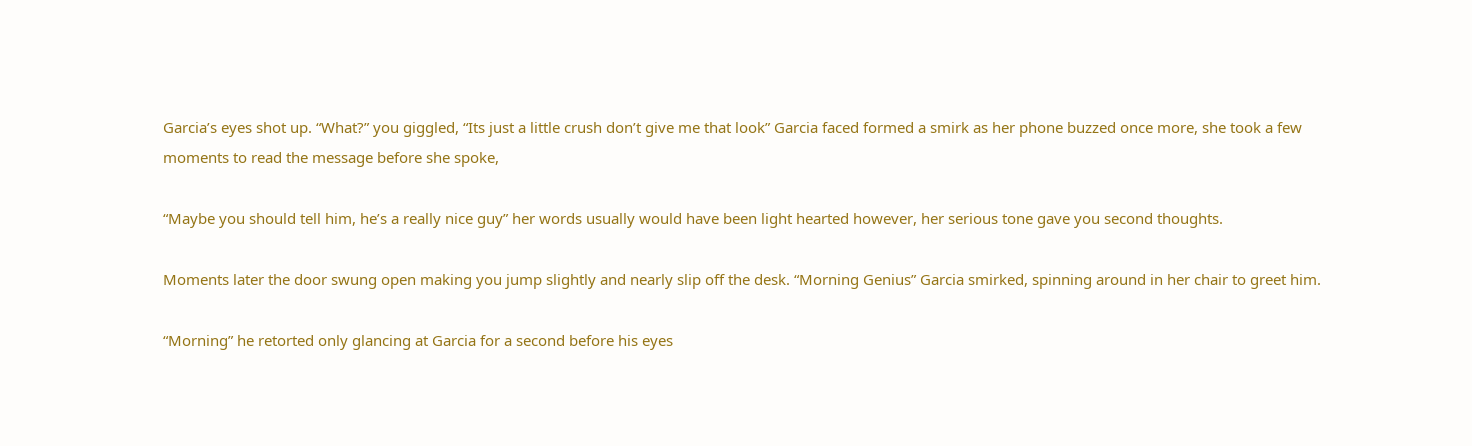Garcia’s eyes shot up. “What?” you giggled, “Its just a little crush don’t give me that look” Garcia faced formed a smirk as her phone buzzed once more, she took a few moments to read the message before she spoke,

“Maybe you should tell him, he’s a really nice guy” her words usually would have been light hearted however, her serious tone gave you second thoughts.

Moments later the door swung open making you jump slightly and nearly slip off the desk. “Morning Genius” Garcia smirked, spinning around in her chair to greet him.

“Morning” he retorted only glancing at Garcia for a second before his eyes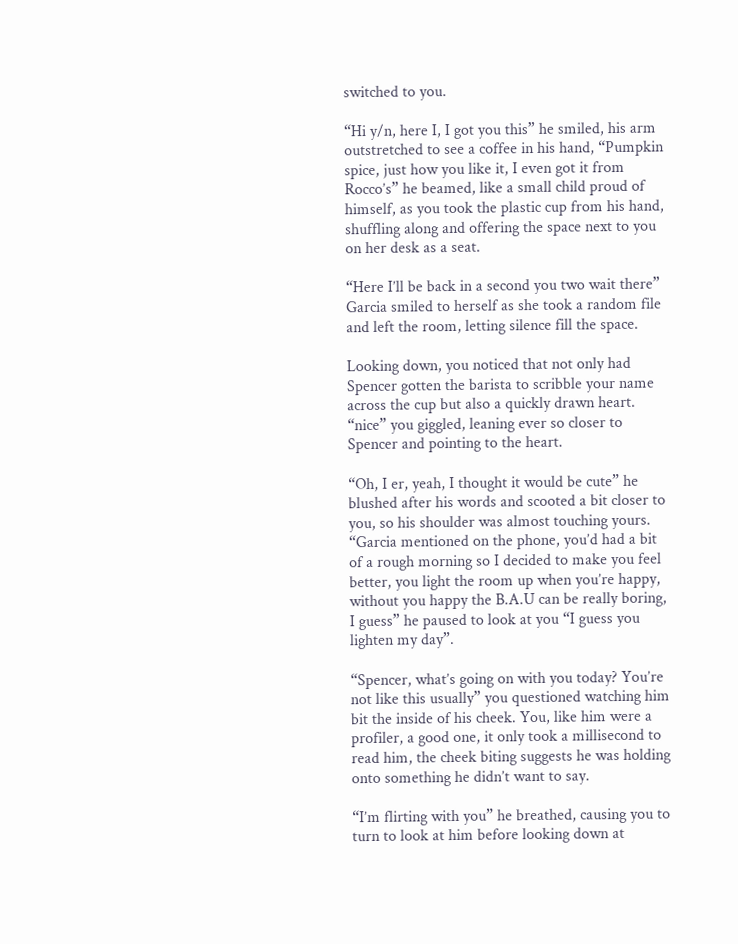switched to you.

“Hi y/n, here I, I got you this” he smiled, his arm outstretched to see a coffee in his hand, “Pumpkin spice, just how you like it, I even got it from Rocco’s” he beamed, like a small child proud of himself, as you took the plastic cup from his hand, shuffling along and offering the space next to you on her desk as a seat.

“Here I’ll be back in a second you two wait there” Garcia smiled to herself as she took a random file and left the room, letting silence fill the space.

Looking down, you noticed that not only had Spencer gotten the barista to scribble your name across the cup but also a quickly drawn heart. “nice” you giggled, leaning ever so closer to Spencer and pointing to the heart.

“Oh, I er, yeah, I thought it would be cute” he blushed after his words and scooted a bit closer to you, so his shoulder was almost touching yours. “Garcia mentioned on the phone, you’d had a bit of a rough morning so I decided to make you feel better, you light the room up when you’re happy, without you happy the B.A.U can be really boring, I guess” he paused to look at you “I guess you lighten my day”.

“Spencer, what’s going on with you today? You’re not like this usually” you questioned watching him bit the inside of his cheek. You, like him were a profiler, a good one, it only took a millisecond to read him, the cheek biting suggests he was holding onto something he didn’t want to say.

“I’m flirting with you” he breathed, causing you to turn to look at him before looking down at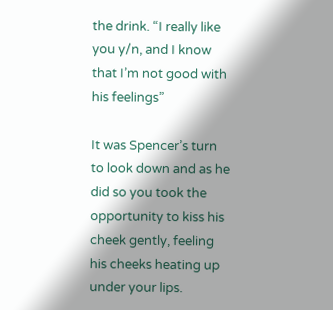the drink. “I really like you y/n, and I know that I’m not good with his feelings”

It was Spencer’s turn to look down and as he did so you took the opportunity to kiss his cheek gently, feeling his cheeks heating up under your lips.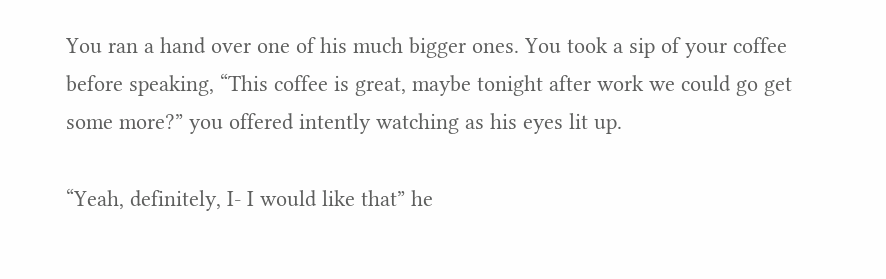You ran a hand over one of his much bigger ones. You took a sip of your coffee before speaking, “This coffee is great, maybe tonight after work we could go get some more?” you offered intently watching as his eyes lit up.

“Yeah, definitely, I- I would like that” he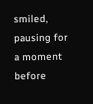smiled, pausing for a moment before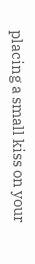placing a small kiss on your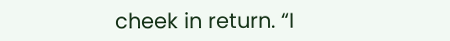cheek in return. “I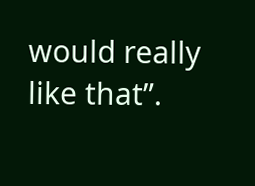would really like that”.